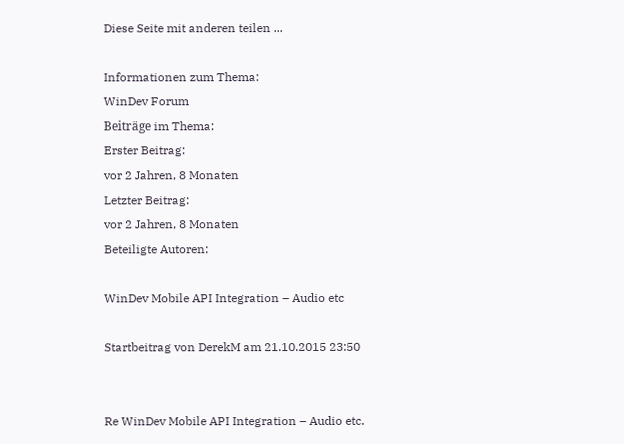Diese Seite mit anderen teilen ...

Informationen zum Thema:
WinDev Forum
Beiträge im Thema:
Erster Beitrag:
vor 2 Jahren, 8 Monaten
Letzter Beitrag:
vor 2 Jahren, 8 Monaten
Beteiligte Autoren:

WinDev Mobile API Integration – Audio etc

Startbeitrag von DerekM am 21.10.2015 23:50


Re WinDev Mobile API Integration – Audio etc.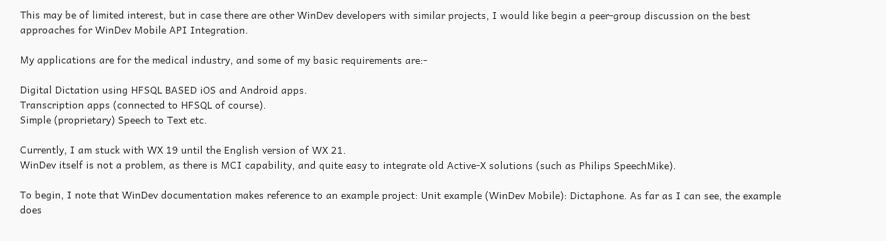This may be of limited interest, but in case there are other WinDev developers with similar projects, I would like begin a peer-group discussion on the best approaches for WinDev Mobile API Integration.

My applications are for the medical industry, and some of my basic requirements are:-

Digital Dictation using HFSQL BASED iOS and Android apps.
Transcription apps (connected to HFSQL of course).
Simple (proprietary) Speech to Text etc.

Currently, I am stuck with WX 19 until the English version of WX 21.
WinDev itself is not a problem, as there is MCI capability, and quite easy to integrate old Active-X solutions (such as Philips SpeechMike).

To begin, I note that WinDev documentation makes reference to an example project: Unit example (WinDev Mobile): Dictaphone. As far as I can see, the example does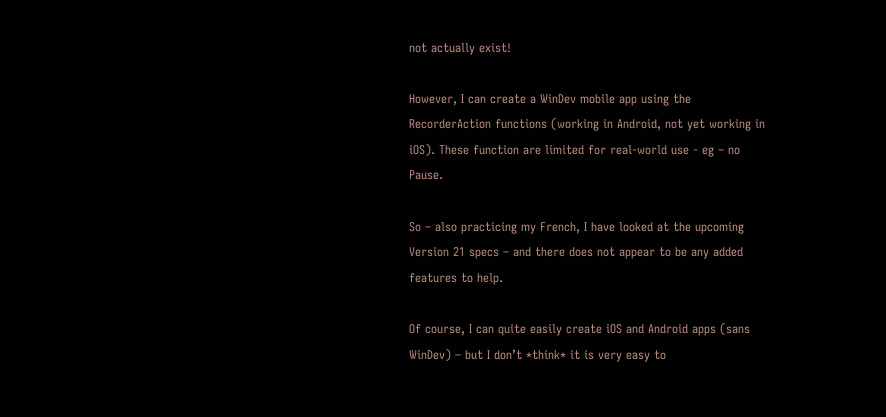not actually exist!

However, I can create a WinDev mobile app using the RecorderAction functions (working in Android, not yet working in iOS). These function are limited for real-world use - eg – no Pause.

So – also practicing my French, I have looked at the upcoming Version 21 specs – and there does not appear to be any added features to help.

Of course, I can quite easily create iOS and Android apps (sans WinDev) – but I don’t *think* it is very easy to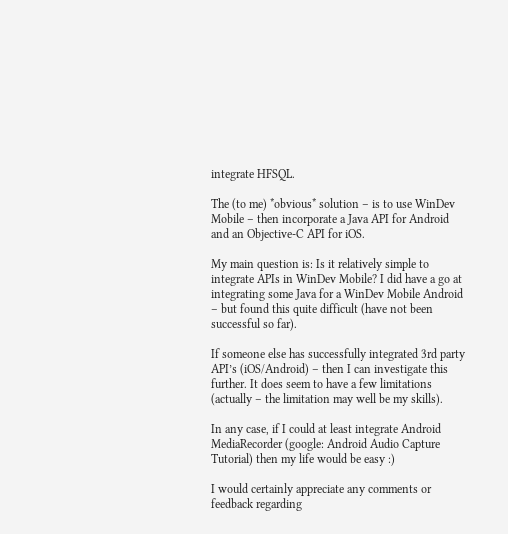integrate HFSQL.

The (to me) *obvious* solution – is to use WinDev Mobile – then incorporate a Java API for Android and an Objective-C API for iOS.

My main question is: Is it relatively simple to integrate APIs in WinDev Mobile? I did have a go at integrating some Java for a WinDev Mobile Android – but found this quite difficult (have not been successful so far).

If someone else has successfully integrated 3rd party API’s (iOS/Android) – then I can investigate this further. It does seem to have a few limitations (actually – the limitation may well be my skills).

In any case, if I could at least integrate Android MediaRecorder (google: Android Audio Capture Tutorial) then my life would be easy :)

I would certainly appreciate any comments or feedback regarding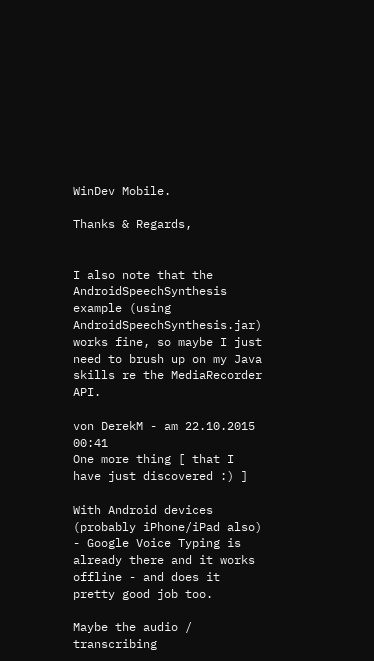WinDev Mobile.

Thanks & Regards,


I also note that the AndroidSpeechSynthesis example (using AndroidSpeechSynthesis.jar) works fine, so maybe I just need to brush up on my Java skills re the MediaRecorder API.

von DerekM - am 22.10.2015 00:41
One more thing [ that I have just discovered :) ]

With Android devices (probably iPhone/iPad also) - Google Voice Typing is already there and it works offline - and does it pretty good job too.

Maybe the audio / transcribing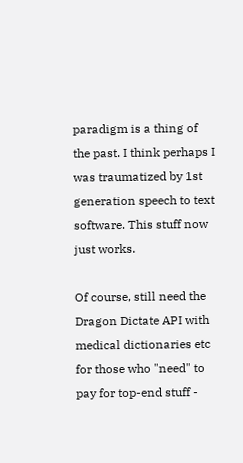paradigm is a thing of the past. I think perhaps I was traumatized by 1st generation speech to text software. This stuff now just works.

Of course, still need the Dragon Dictate API with medical dictionaries etc for those who "need" to pay for top-end stuff -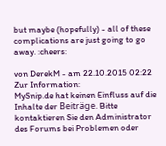but maybe (hopefully) - all of these complications are just going to go away. :cheers:

von DerekM - am 22.10.2015 02:22
Zur Information:
MySnip.de hat keinen Einfluss auf die Inhalte der Beiträge. Bitte kontaktieren Sie den Administrator des Forums bei Problemen oder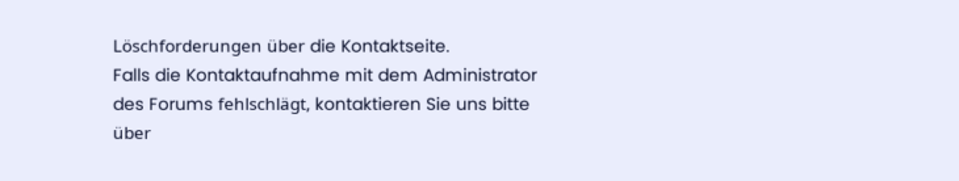Löschforderungen über die Kontaktseite.
Falls die Kontaktaufnahme mit dem Administrator des Forums fehlschlägt, kontaktieren Sie uns bitte über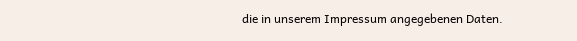die in unserem Impressum angegebenen Daten.